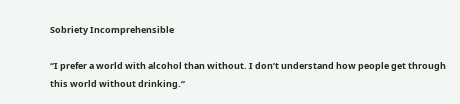Sobriety Incomprehensible

“I prefer a world with alcohol than without. I don’t understand how people get through this world without drinking.”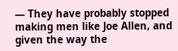— They have probably stopped making men like Joe Allen, and given the way the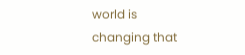world is changing that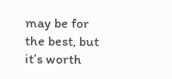may be for the best, but it’s worth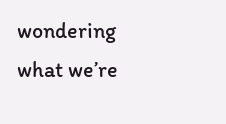wondering what we’re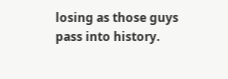losing as those guys pass into history.